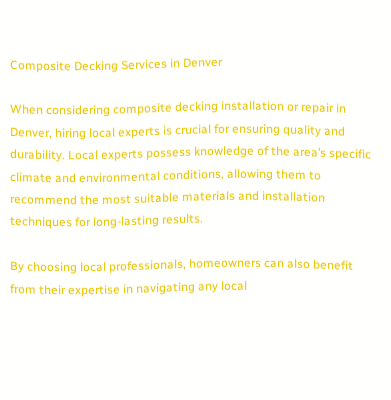Composite Decking Services in Denver

When considering composite decking installation or repair in Denver, hiring local experts is crucial for ensuring quality and durability. Local experts possess knowledge of the area’s specific climate and environmental conditions, allowing them to recommend the most suitable materials and installation techniques for long-lasting results.

By choosing local professionals, homeowners can also benefit from their expertise in navigating any local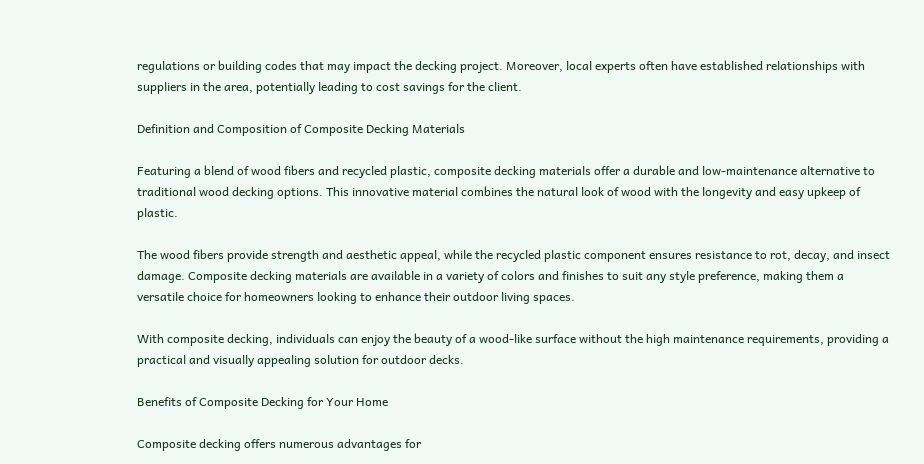regulations or building codes that may impact the decking project. Moreover, local experts often have established relationships with suppliers in the area, potentially leading to cost savings for the client.

Definition and Composition of Composite Decking Materials

Featuring a blend of wood fibers and recycled plastic, composite decking materials offer a durable and low-maintenance alternative to traditional wood decking options. This innovative material combines the natural look of wood with the longevity and easy upkeep of plastic.

The wood fibers provide strength and aesthetic appeal, while the recycled plastic component ensures resistance to rot, decay, and insect damage. Composite decking materials are available in a variety of colors and finishes to suit any style preference, making them a versatile choice for homeowners looking to enhance their outdoor living spaces.

With composite decking, individuals can enjoy the beauty of a wood-like surface without the high maintenance requirements, providing a practical and visually appealing solution for outdoor decks.

Benefits of Composite Decking for Your Home

Composite decking offers numerous advantages for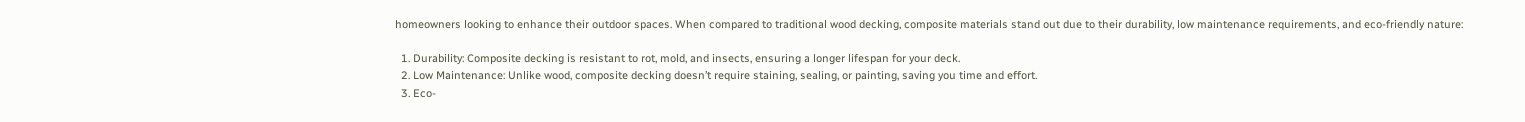homeowners looking to enhance their outdoor spaces. When compared to traditional wood decking, composite materials stand out due to their durability, low maintenance requirements, and eco-friendly nature:

  1. Durability: Composite decking is resistant to rot, mold, and insects, ensuring a longer lifespan for your deck.
  2. Low Maintenance: Unlike wood, composite decking doesn’t require staining, sealing, or painting, saving you time and effort.
  3. Eco-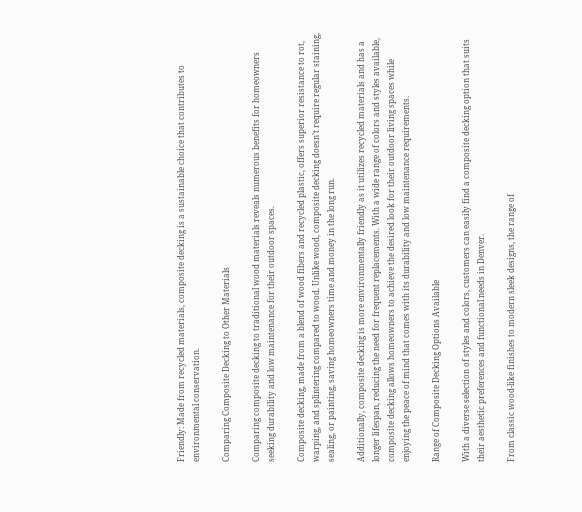Friendly: Made from recycled materials, composite decking is a sustainable choice that contributes to environmental conservation.

Comparing Composite Decking to Other Materials

Comparing composite decking to traditional wood materials reveals numerous benefits for homeowners seeking durability and low maintenance for their outdoor spaces.

Composite decking, made from a blend of wood fibers and recycled plastic, offers superior resistance to rot, warping, and splintering compared to wood. Unlike wood, composite decking doesn’t require regular staining, sealing, or painting, saving homeowners time and money in the long run.

Additionally, composite decking is more environmentally friendly as it utilizes recycled materials and has a longer lifespan, reducing the need for frequent replacements. With a wide range of colors and styles available, composite decking allows homeowners to achieve the desired look for their outdoor living spaces while enjoying the peace of mind that comes with its durability and low maintenance requirements.

Range of Composite Decking Options Available

With a diverse selection of styles and colors, customers can easily find a composite decking option that suits their aesthetic preferences and functional needs in Denver.

From classic wood-like finishes to modern sleek designs, the range of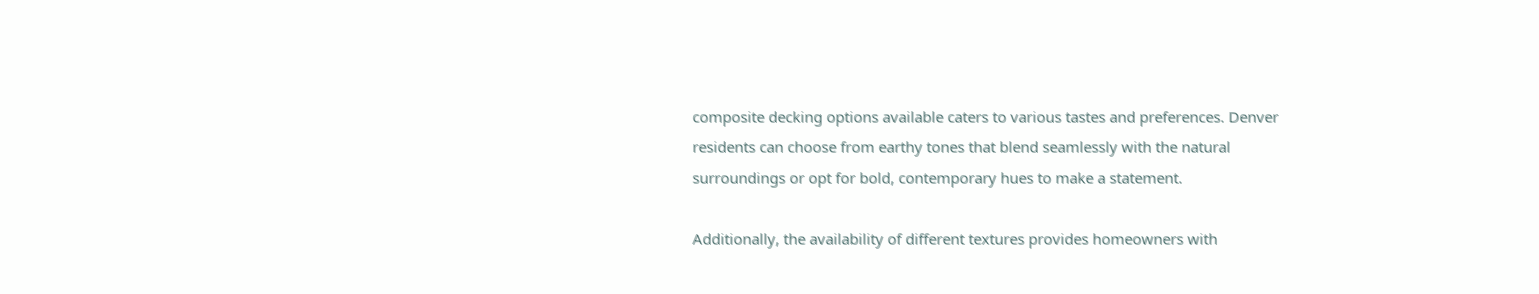composite decking options available caters to various tastes and preferences. Denver residents can choose from earthy tones that blend seamlessly with the natural surroundings or opt for bold, contemporary hues to make a statement.

Additionally, the availability of different textures provides homeowners with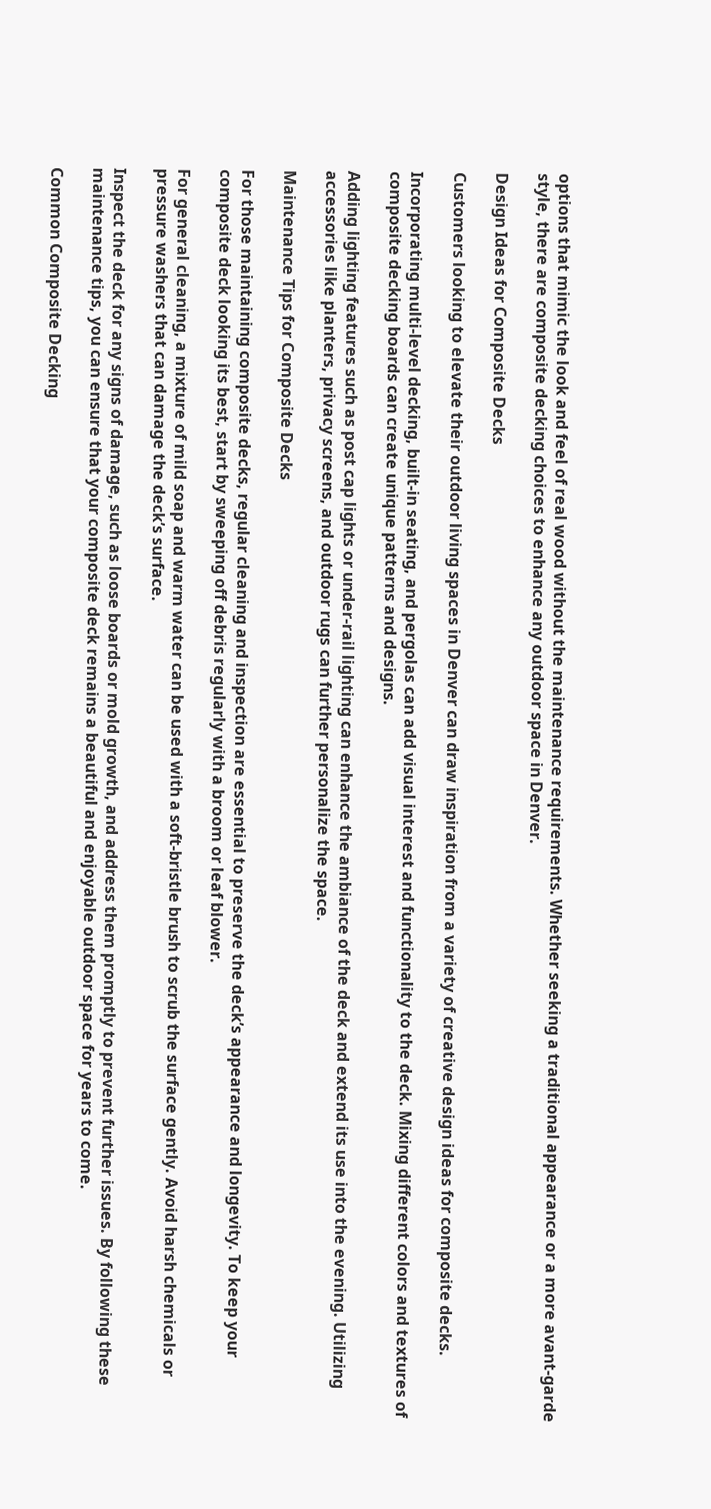options that mimic the look and feel of real wood without the maintenance requirements. Whether seeking a traditional appearance or a more avant-garde style, there are composite decking choices to enhance any outdoor space in Denver.

Design Ideas for Composite Decks

Customers looking to elevate their outdoor living spaces in Denver can draw inspiration from a variety of creative design ideas for composite decks.

Incorporating multi-level decking, built-in seating, and pergolas can add visual interest and functionality to the deck. Mixing different colors and textures of composite decking boards can create unique patterns and designs.

Adding lighting features such as post cap lights or under-rail lighting can enhance the ambiance of the deck and extend its use into the evening. Utilizing accessories like planters, privacy screens, and outdoor rugs can further personalize the space.

Maintenance Tips for Composite Decks

For those maintaining composite decks, regular cleaning and inspection are essential to preserve the deck’s appearance and longevity. To keep your composite deck looking its best, start by sweeping off debris regularly with a broom or leaf blower.

For general cleaning, a mixture of mild soap and warm water can be used with a soft-bristle brush to scrub the surface gently. Avoid harsh chemicals or pressure washers that can damage the deck’s surface.

Inspect the deck for any signs of damage, such as loose boards or mold growth, and address them promptly to prevent further issues. By following these maintenance tips, you can ensure that your composite deck remains a beautiful and enjoyable outdoor space for years to come.

Common Composite Decking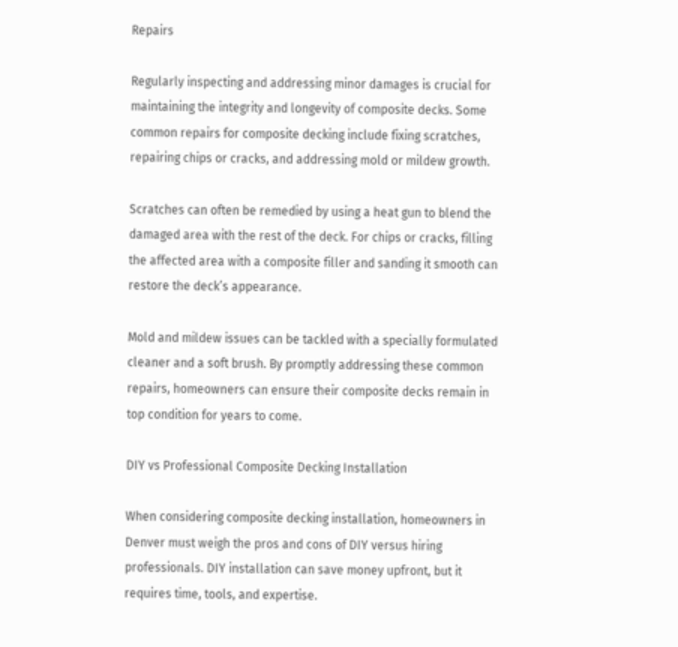Repairs

Regularly inspecting and addressing minor damages is crucial for maintaining the integrity and longevity of composite decks. Some common repairs for composite decking include fixing scratches, repairing chips or cracks, and addressing mold or mildew growth.

Scratches can often be remedied by using a heat gun to blend the damaged area with the rest of the deck. For chips or cracks, filling the affected area with a composite filler and sanding it smooth can restore the deck’s appearance.

Mold and mildew issues can be tackled with a specially formulated cleaner and a soft brush. By promptly addressing these common repairs, homeowners can ensure their composite decks remain in top condition for years to come.

DIY vs Professional Composite Decking Installation

When considering composite decking installation, homeowners in Denver must weigh the pros and cons of DIY versus hiring professionals. DIY installation can save money upfront, but it requires time, tools, and expertise.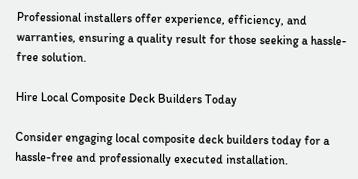Professional installers offer experience, efficiency, and warranties, ensuring a quality result for those seeking a hassle-free solution.

Hire Local Composite Deck Builders Today

Consider engaging local composite deck builders today for a hassle-free and professionally executed installation.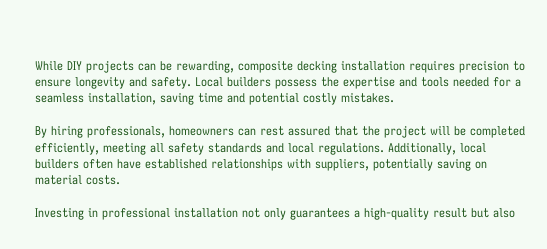While DIY projects can be rewarding, composite decking installation requires precision to ensure longevity and safety. Local builders possess the expertise and tools needed for a seamless installation, saving time and potential costly mistakes.

By hiring professionals, homeowners can rest assured that the project will be completed efficiently, meeting all safety standards and local regulations. Additionally, local builders often have established relationships with suppliers, potentially saving on material costs.

Investing in professional installation not only guarantees a high-quality result but also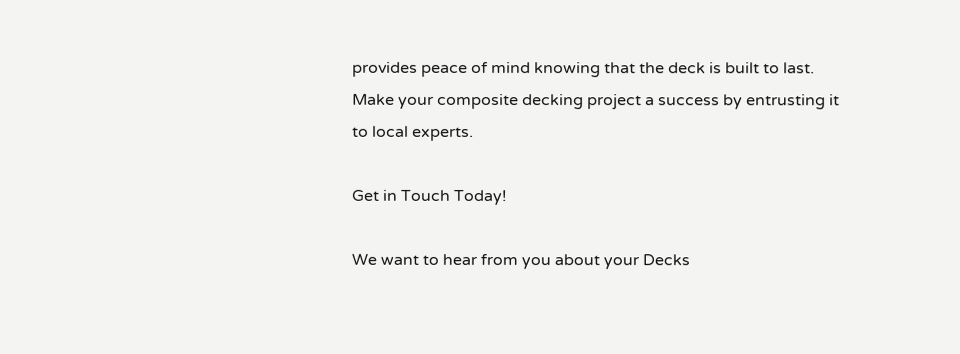provides peace of mind knowing that the deck is built to last. Make your composite decking project a success by entrusting it to local experts.

Get in Touch Today!

We want to hear from you about your Decks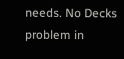needs. No Decks problem in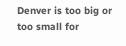Denver is too big or too small for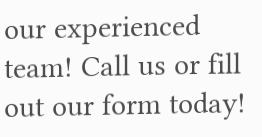our experienced team! Call us or fill out our form today!